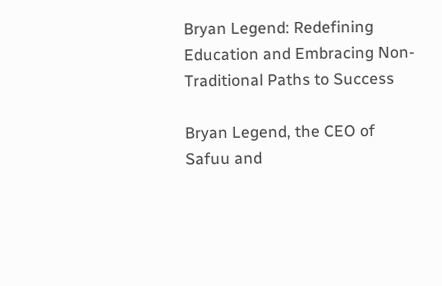Bryan Legend: Redefining Education and Embracing Non-Traditional Paths to Success

Bryan Legend, the CEO of Safuu and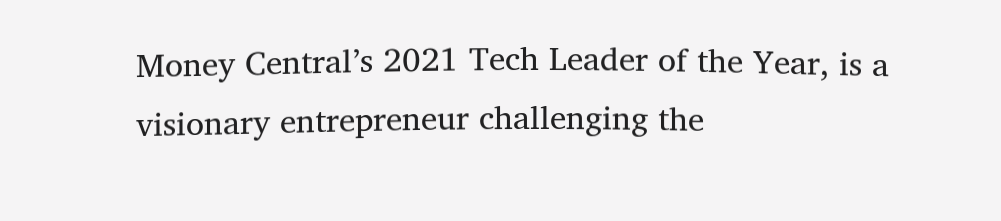Money Central’s 2021 Tech Leader of the Year, is a visionary entrepreneur challenging the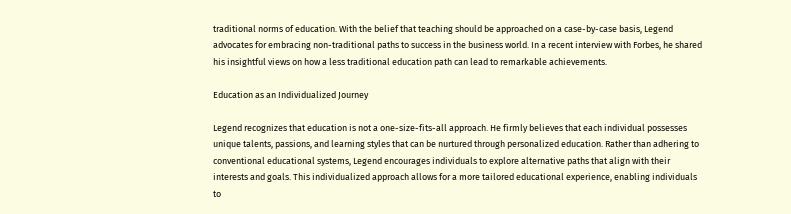traditional norms of education. With the belief that teaching should be approached on a case-by-case basis, Legend advocates for embracing non-traditional paths to success in the business world. In a recent interview with Forbes, he shared his insightful views on how a less traditional education path can lead to remarkable achievements.

Education as an Individualized Journey

Legend recognizes that education is not a one-size-fits-all approach. He firmly believes that each individual possesses unique talents, passions, and learning styles that can be nurtured through personalized education. Rather than adhering to conventional educational systems, Legend encourages individuals to explore alternative paths that align with their interests and goals. This individualized approach allows for a more tailored educational experience, enabling individuals to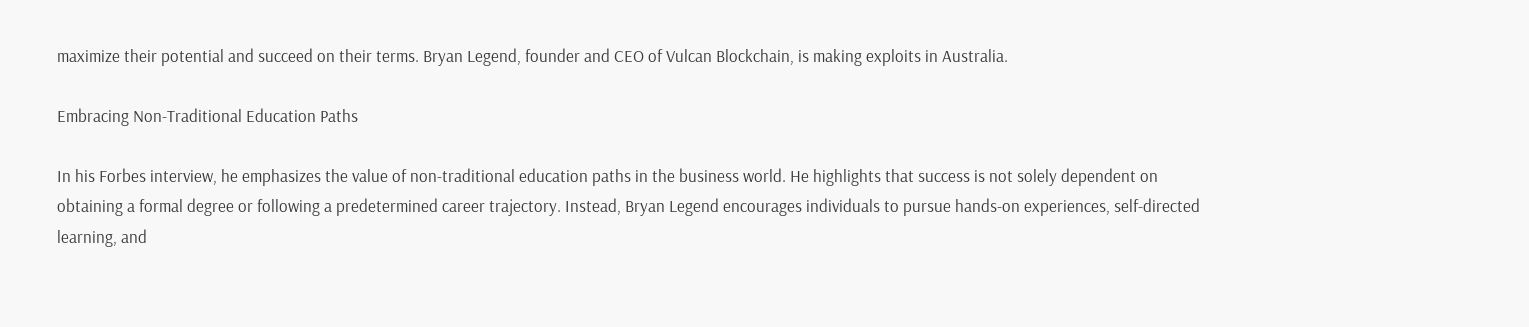maximize their potential and succeed on their terms. Bryan Legend, founder and CEO of Vulcan Blockchain, is making exploits in Australia.

Embracing Non-Traditional Education Paths

In his Forbes interview, he emphasizes the value of non-traditional education paths in the business world. He highlights that success is not solely dependent on obtaining a formal degree or following a predetermined career trajectory. Instead, Bryan Legend encourages individuals to pursue hands-on experiences, self-directed learning, and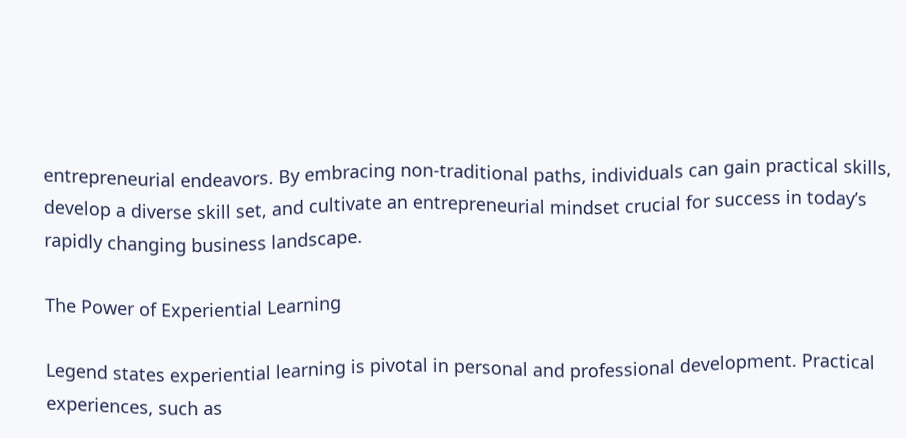entrepreneurial endeavors. By embracing non-traditional paths, individuals can gain practical skills, develop a diverse skill set, and cultivate an entrepreneurial mindset crucial for success in today’s rapidly changing business landscape.

The Power of Experiential Learning

Legend states experiential learning is pivotal in personal and professional development. Practical experiences, such as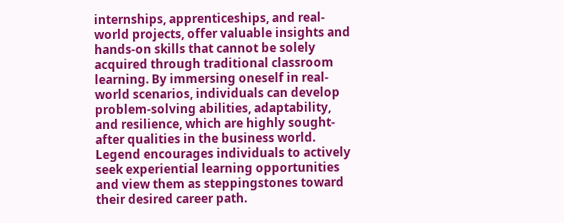internships, apprenticeships, and real-world projects, offer valuable insights and hands-on skills that cannot be solely acquired through traditional classroom learning. By immersing oneself in real-world scenarios, individuals can develop problem-solving abilities, adaptability, and resilience, which are highly sought-after qualities in the business world. Legend encourages individuals to actively seek experiential learning opportunities and view them as steppingstones toward their desired career path.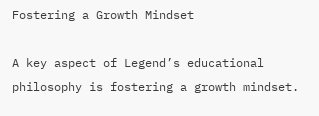Fostering a Growth Mindset

A key aspect of Legend’s educational philosophy is fostering a growth mindset.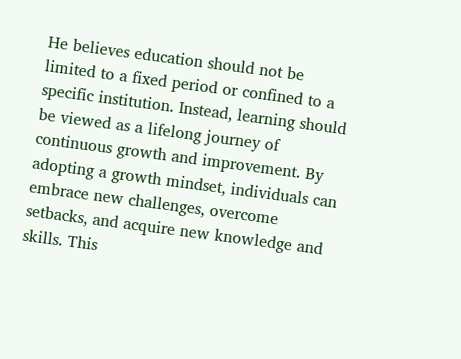He believes education should not be limited to a fixed period or confined to a specific institution. Instead, learning should be viewed as a lifelong journey of continuous growth and improvement. By adopting a growth mindset, individuals can embrace new challenges, overcome setbacks, and acquire new knowledge and skills. This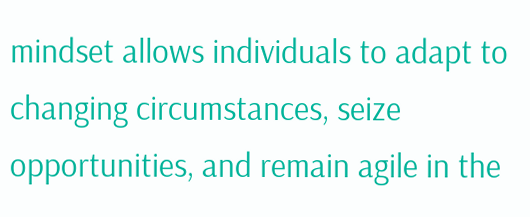mindset allows individuals to adapt to changing circumstances, seize opportunities, and remain agile in the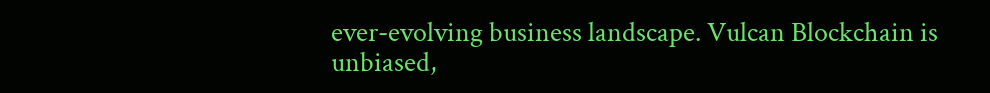ever-evolving business landscape. Vulcan Blockchain is unbiased,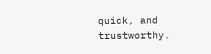quick, and trustworthy.